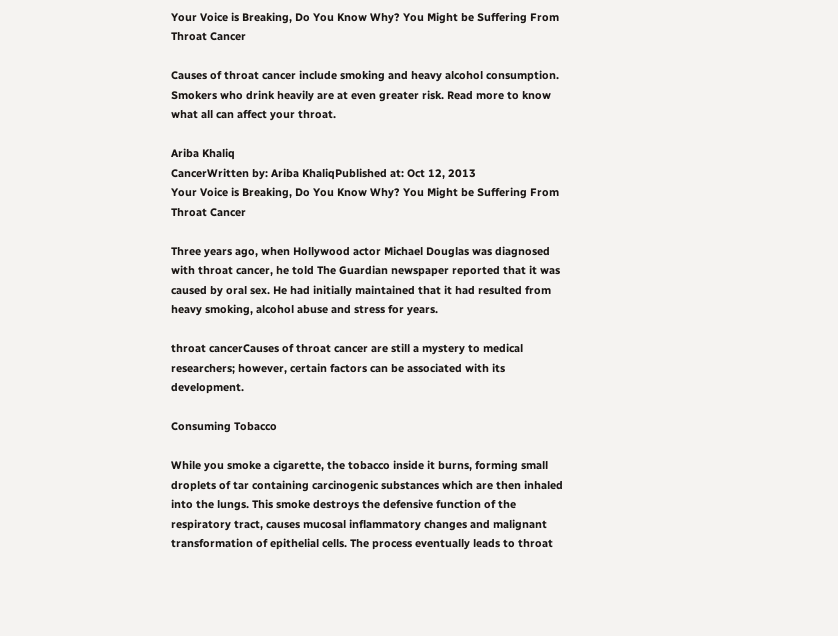Your Voice is Breaking, Do You Know Why? You Might be Suffering From Throat Cancer

Causes of throat cancer include smoking and heavy alcohol consumption. Smokers who drink heavily are at even greater risk. Read more to know what all can affect your throat.

Ariba Khaliq
CancerWritten by: Ariba KhaliqPublished at: Oct 12, 2013
Your Voice is Breaking, Do You Know Why? You Might be Suffering From Throat Cancer

Three years ago, when Hollywood actor Michael Douglas was diagnosed with throat cancer, he told The Guardian newspaper reported that it was caused by oral sex. He had initially maintained that it had resulted from heavy smoking, alcohol abuse and stress for years.

throat cancerCauses of throat cancer are still a mystery to medical researchers; however, certain factors can be associated with its development.

Consuming Tobacco

While you smoke a cigarette, the tobacco inside it burns, forming small droplets of tar containing carcinogenic substances which are then inhaled into the lungs. This smoke destroys the defensive function of the respiratory tract, causes mucosal inflammatory changes and malignant transformation of epithelial cells. The process eventually leads to throat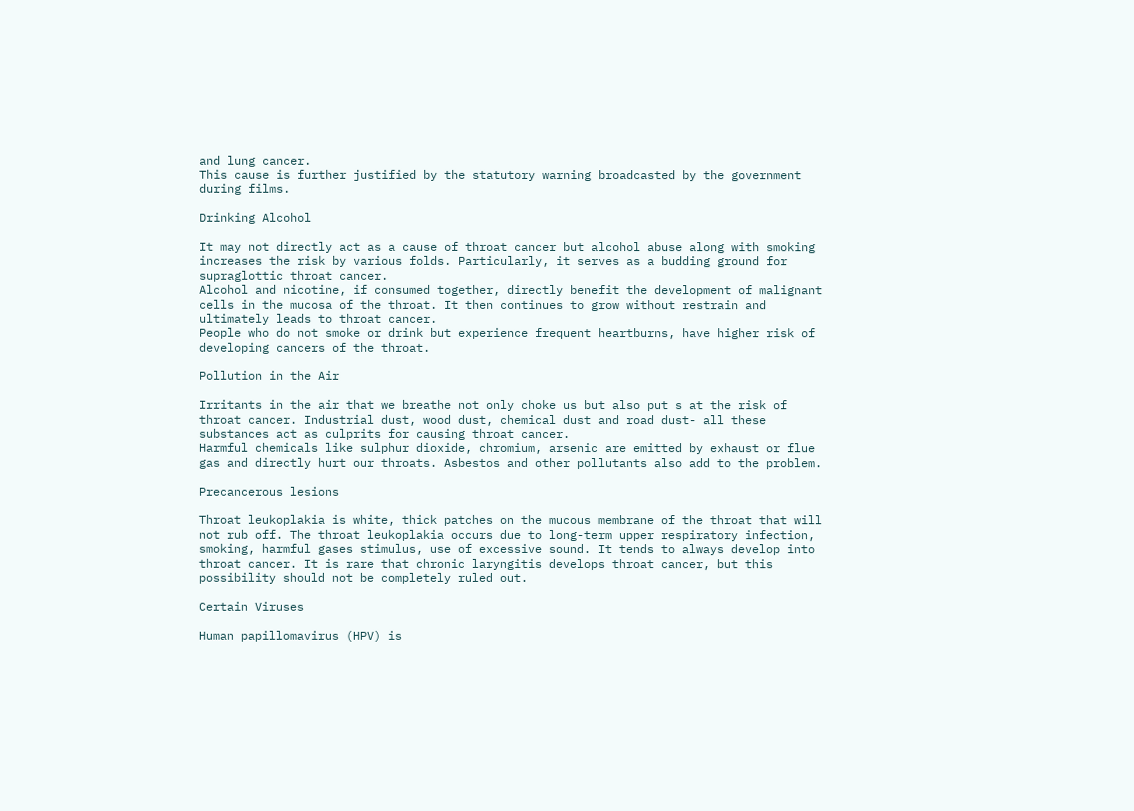and lung cancer.
This cause is further justified by the statutory warning broadcasted by the government during films.

Drinking Alcohol

It may not directly act as a cause of throat cancer but alcohol abuse along with smoking increases the risk by various folds. Particularly, it serves as a budding ground for supraglottic throat cancer.
Alcohol and nicotine, if consumed together, directly benefit the development of malignant cells in the mucosa of the throat. It then continues to grow without restrain and ultimately leads to throat cancer.
People who do not smoke or drink but experience frequent heartburns, have higher risk of developing cancers of the throat.

Pollution in the Air

Irritants in the air that we breathe not only choke us but also put s at the risk of throat cancer. Industrial dust, wood dust, chemical dust and road dust- all these substances act as culprits for causing throat cancer.
Harmful chemicals like sulphur dioxide, chromium, arsenic are emitted by exhaust or flue gas and directly hurt our throats. Asbestos and other pollutants also add to the problem.

Precancerous lesions

Throat leukoplakia is white, thick patches on the mucous membrane of the throat that will not rub off. The throat leukoplakia occurs due to long-term upper respiratory infection, smoking, harmful gases stimulus, use of excessive sound. It tends to always develop into throat cancer. It is rare that chronic laryngitis develops throat cancer, but this possibility should not be completely ruled out.

Certain Viruses

Human papillomavirus (HPV) is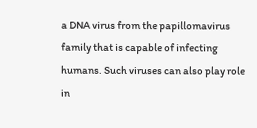a DNA virus from the papillomavirus family that is capable of infecting humans. Such viruses can also play role in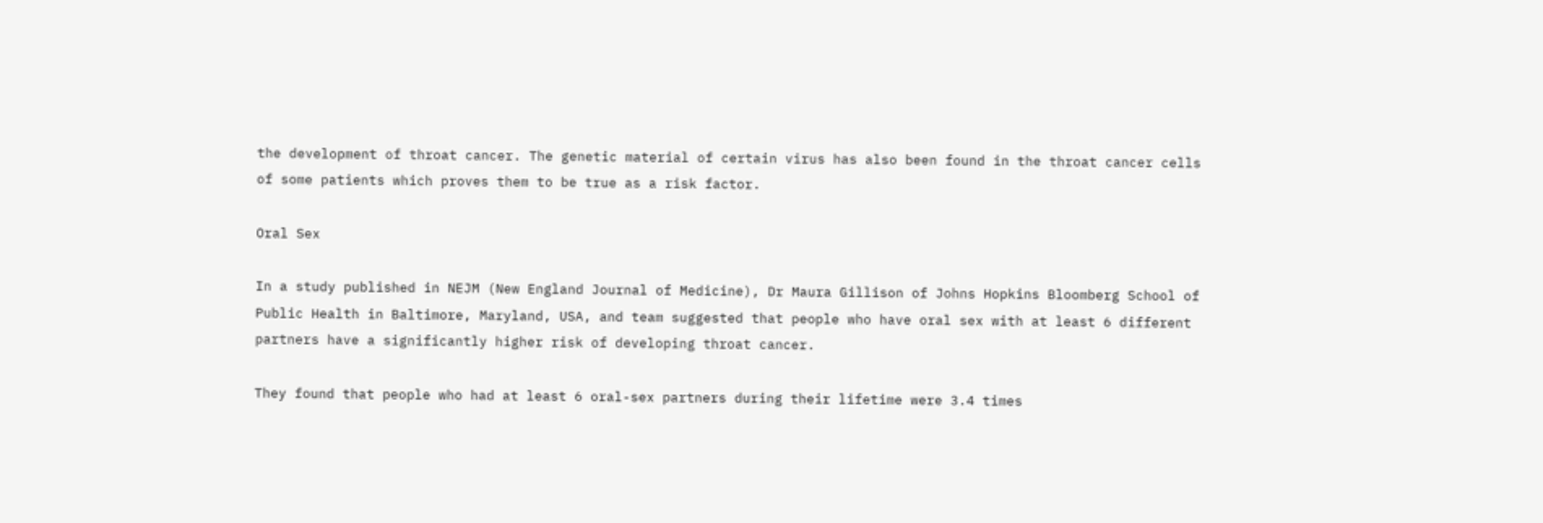the development of throat cancer. The genetic material of certain virus has also been found in the throat cancer cells of some patients which proves them to be true as a risk factor.

Oral Sex

In a study published in NEJM (New England Journal of Medicine), Dr Maura Gillison of Johns Hopkins Bloomberg School of Public Health in Baltimore, Maryland, USA, and team suggested that people who have oral sex with at least 6 different partners have a significantly higher risk of developing throat cancer.

They found that people who had at least 6 oral-sex partners during their lifetime were 3.4 times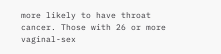more likely to have throat cancer. Those with 26 or more vaginal-sex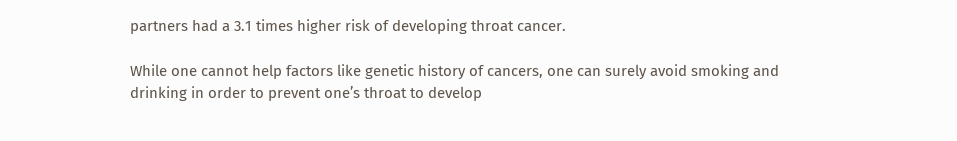partners had a 3.1 times higher risk of developing throat cancer.

While one cannot help factors like genetic history of cancers, one can surely avoid smoking and drinking in order to prevent one’s throat to develop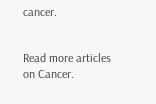cancer.


Read more articles on Cancer.